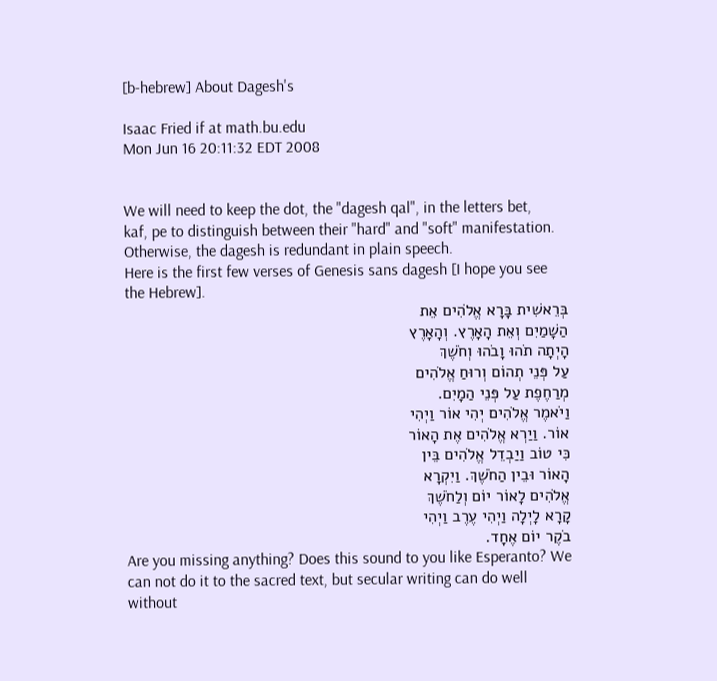[b-hebrew] About Dagesh's

Isaac Fried if at math.bu.edu
Mon Jun 16 20:11:32 EDT 2008


We will need to keep the dot, the "dagesh qal", in the letters bet,
kaf, pe to distinguish between their "hard" and "soft" manifestation.
Otherwise, the dagesh is redundant in plain speech.
Here is the first few verses of Genesis sans dagesh [I hope you see
the Hebrew].
בְּרֵאשִׁית בָּרָא אֱלֹהִים אֵת
הַשָׁמַיִם וְאֵת הָאָרֶץ. וְהָאָרֶץ
הָיְתָה תֹהוּ וָבֹהוּ וְחֹשֶׁךְ
עַל פְּנֵי תְהוֹם וְרוּחַ אֱלֹהִים
מְרַחֶפֶת עַל פְּנֵי הַמָיִם.
וַיֹאמֶר אֱלֹהִים יְהִי אוֹר וַיְהִי
אוֹר. וַיַרְא אֱלֹהִים אֶת הָאוֹר
כִּי טוֹב וַיַבְדֵל אֱלֹהִים בֵּין
הָאוֹר וּבֵין הַחֹשֶׁךְ. וַיִקְרָא
אֱלֹהִים לָאוֹר יוֹם וְלַחֹשֶׁךְ
קָרָא לָיְלָה וַיְהִי עֶרֶב וַיְהִי
בֹקֶר יוֹם אֶחָד.
Are you missing anything? Does this sound to you like Esperanto? We
can not do it to the sacred text, but secular writing can do well
without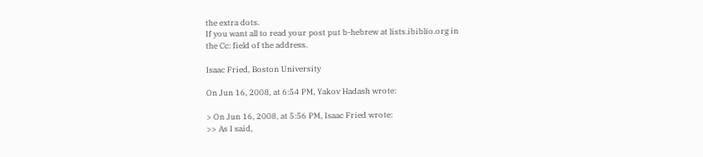the extra dots.
If you want all to read your post put b-hebrew at lists.ibiblio.org in
the Cc: field of the address.

Isaac Fried, Boston University

On Jun 16, 2008, at 6:54 PM, Yakov Hadash wrote:

> On Jun 16, 2008, at 5:56 PM, Isaac Fried wrote:
>> As I said,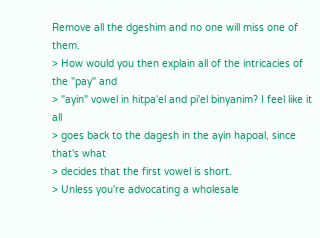Remove all the dgeshim and no one will miss one of them.
> How would you then explain all of the intricacies of the "pay" and
> "ayin" vowel in hitpa'el and pi'el binyanim? I feel like it all
> goes back to the dagesh in the ayin hapoal, since that's what
> decides that the first vowel is short.
> Unless you're advocating a wholesale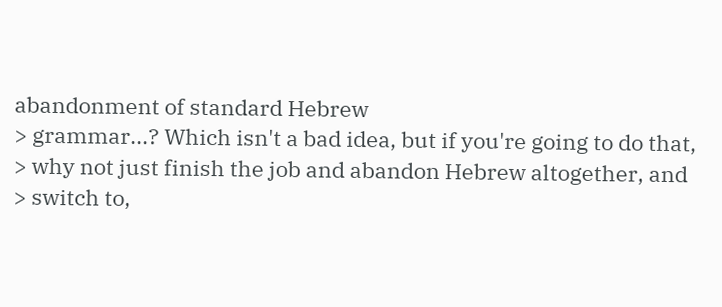abandonment of standard Hebrew
> grammar...? Which isn't a bad idea, but if you're going to do that,
> why not just finish the job and abandon Hebrew altogether, and
> switch to,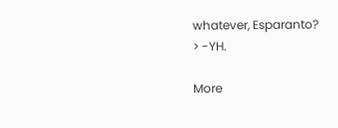whatever, Esparanto?
> -YH.

More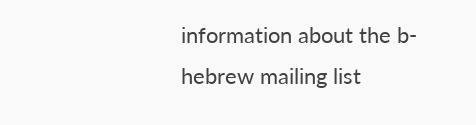information about the b-hebrew mailing list